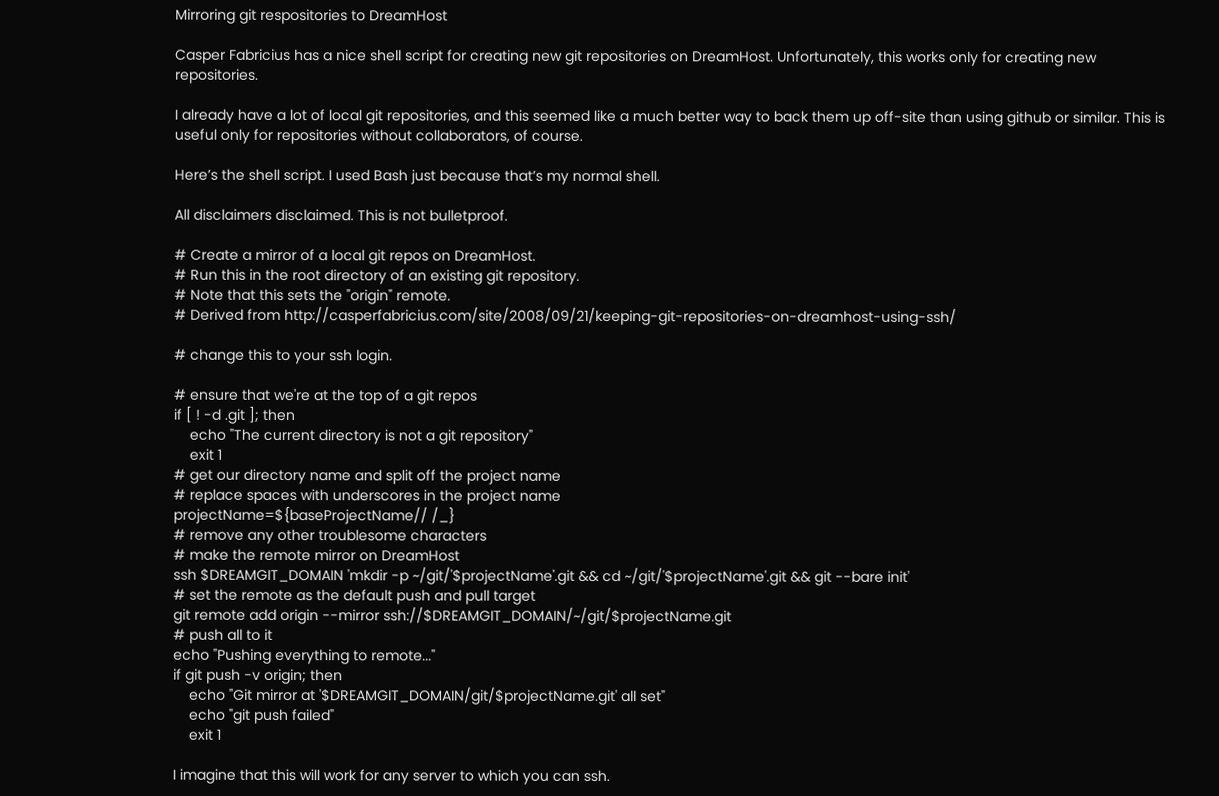Mirroring git respositories to DreamHost

Casper Fabricius has a nice shell script for creating new git repositories on DreamHost. Unfortunately, this works only for creating new repositories.

I already have a lot of local git repositories, and this seemed like a much better way to back them up off-site than using github or similar. This is useful only for repositories without collaborators, of course.

Here’s the shell script. I used Bash just because that’s my normal shell.

All disclaimers disclaimed. This is not bulletproof.

# Create a mirror of a local git repos on DreamHost.
# Run this in the root directory of an existing git repository.
# Note that this sets the "origin" remote.
# Derived from http://casperfabricius.com/site/2008/09/21/keeping-git-repositories-on-dreamhost-using-ssh/

# change this to your ssh login.

# ensure that we're at the top of a git repos
if [ ! -d .git ]; then
    echo "The current directory is not a git repository"
    exit 1
# get our directory name and split off the project name
# replace spaces with underscores in the project name
projectName=${baseProjectName// /_}
# remove any other troublesome characters
# make the remote mirror on DreamHost
ssh $DREAMGIT_DOMAIN 'mkdir -p ~/git/'$projectName'.git && cd ~/git/'$projectName'.git && git --bare init'
# set the remote as the default push and pull target
git remote add origin --mirror ssh://$DREAMGIT_DOMAIN/~/git/$projectName.git
# push all to it
echo "Pushing everything to remote..."
if git push -v origin; then
    echo "Git mirror at '$DREAMGIT_DOMAIN/git/$projectName.git' all set"
    echo "git push failed"
    exit 1

I imagine that this will work for any server to which you can ssh.